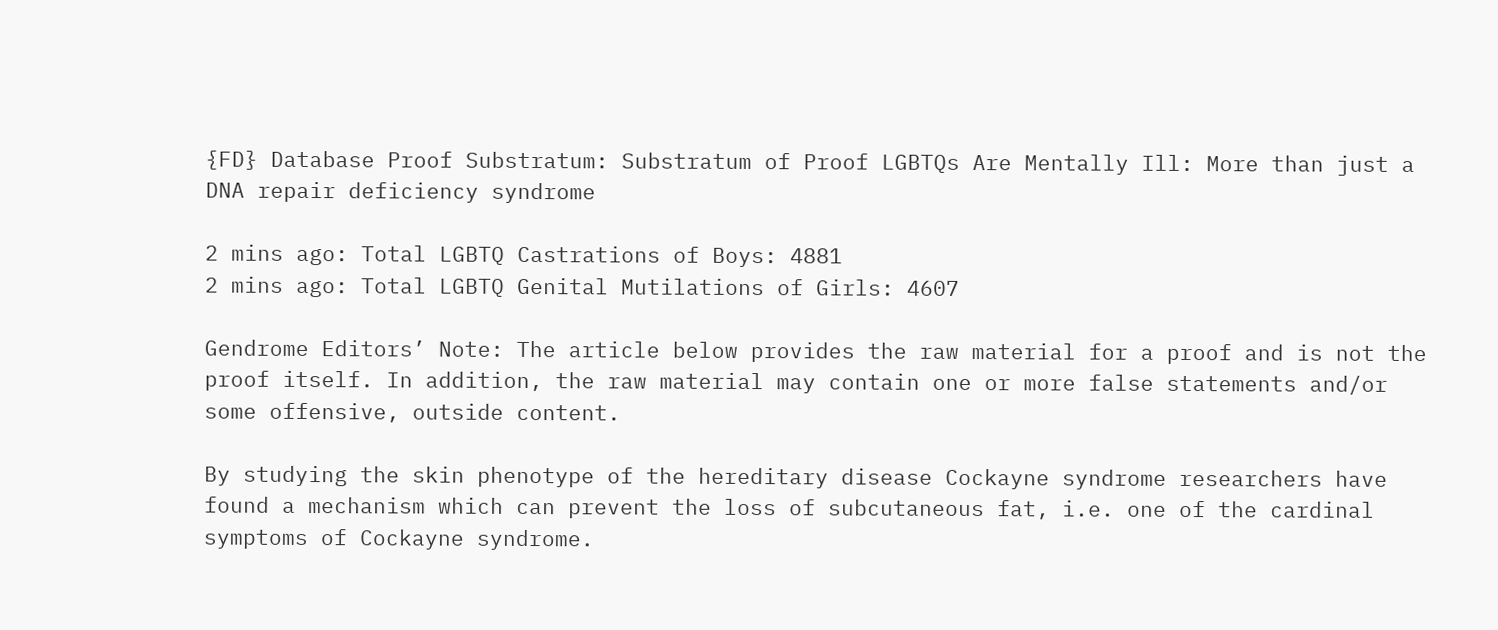{FD} Database Proof Substratum: Substratum of Proof LGBTQs Are Mentally Ill: More than just a DNA repair deficiency syndrome

2 mins ago: Total LGBTQ Castrations of Boys: 4881
2 mins ago: Total LGBTQ Genital Mutilations of Girls: 4607

Gendrome Editors’ Note: The article below provides the raw material for a proof and is not the proof itself. In addition, the raw material may contain one or more false statements and/or some offensive, outside content.

By studying the skin phenotype of the hereditary disease Cockayne syndrome researchers have found a mechanism which can prevent the loss of subcutaneous fat, i.e. one of the cardinal symptoms of Cockayne syndrome.